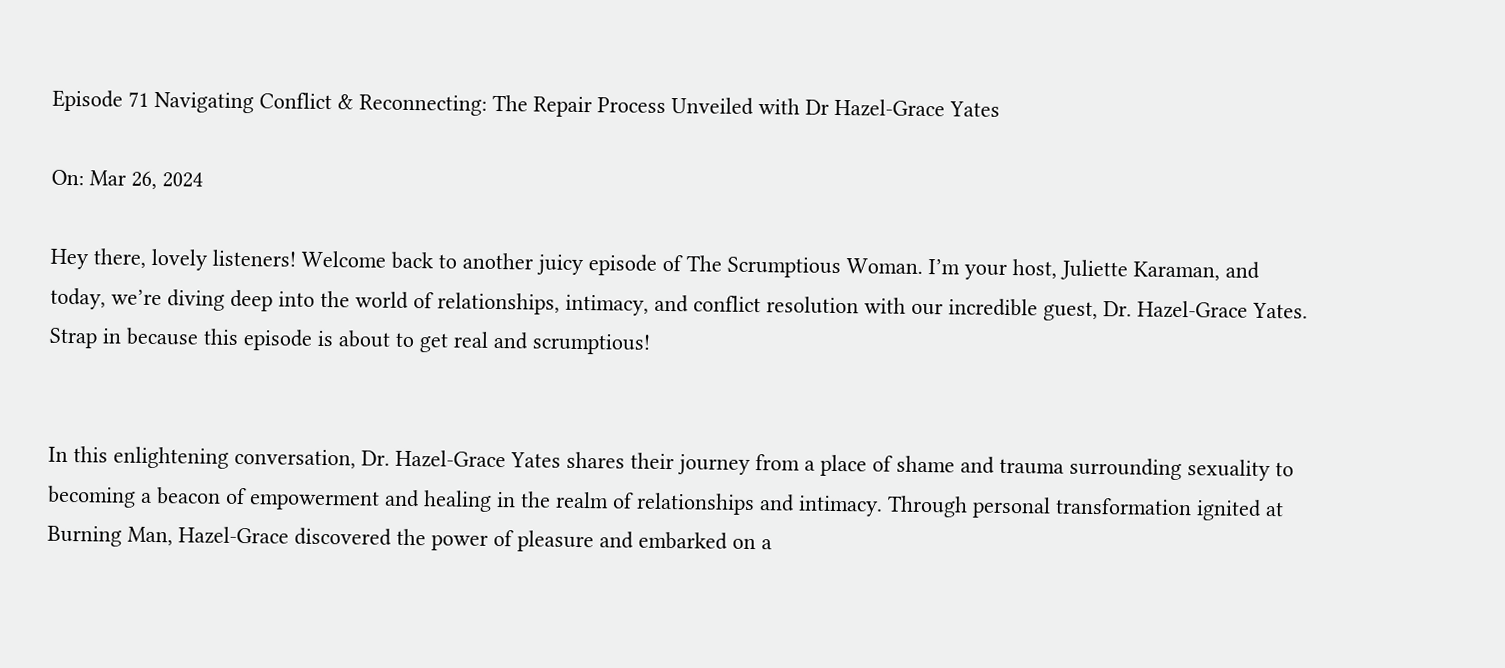Episode 71 Navigating Conflict & Reconnecting: The Repair Process Unveiled with Dr Hazel-Grace Yates

On: Mar 26, 2024

Hey there, lovely listeners! Welcome back to another juicy episode of The Scrumptious Woman. I’m your host, Juliette Karaman, and today, we’re diving deep into the world of relationships, intimacy, and conflict resolution with our incredible guest, Dr. Hazel-Grace Yates. Strap in because this episode is about to get real and scrumptious!


In this enlightening conversation, Dr. Hazel-Grace Yates shares their journey from a place of shame and trauma surrounding sexuality to becoming a beacon of empowerment and healing in the realm of relationships and intimacy. Through personal transformation ignited at Burning Man, Hazel-Grace discovered the power of pleasure and embarked on a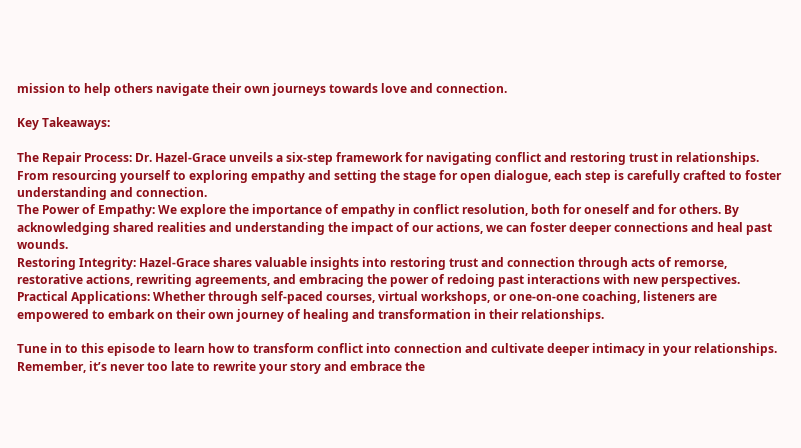mission to help others navigate their own journeys towards love and connection.

Key Takeaways:

The Repair Process: Dr. Hazel-Grace unveils a six-step framework for navigating conflict and restoring trust in relationships. From resourcing yourself to exploring empathy and setting the stage for open dialogue, each step is carefully crafted to foster understanding and connection.
The Power of Empathy: We explore the importance of empathy in conflict resolution, both for oneself and for others. By acknowledging shared realities and understanding the impact of our actions, we can foster deeper connections and heal past wounds.
Restoring Integrity: Hazel-Grace shares valuable insights into restoring trust and connection through acts of remorse, restorative actions, rewriting agreements, and embracing the power of redoing past interactions with new perspectives.
Practical Applications: Whether through self-paced courses, virtual workshops, or one-on-one coaching, listeners are empowered to embark on their own journey of healing and transformation in their relationships.

Tune in to this episode to learn how to transform conflict into connection and cultivate deeper intimacy in your relationships. Remember, it’s never too late to rewrite your story and embrace the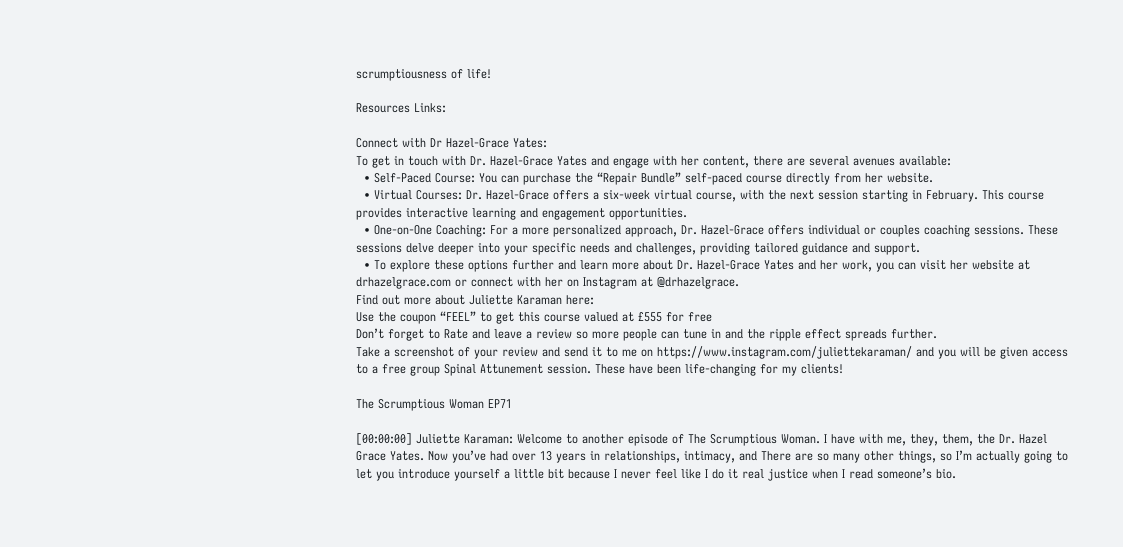scrumptiousness of life!

Resources Links:

Connect with Dr Hazel-Grace Yates:
To get in touch with Dr. Hazel-Grace Yates and engage with her content, there are several avenues available:
  • Self-Paced Course: You can purchase the “Repair Bundle” self-paced course directly from her website.
  • Virtual Courses: Dr. Hazel-Grace offers a six-week virtual course, with the next session starting in February. This course provides interactive learning and engagement opportunities.
  • One-on-One Coaching: For a more personalized approach, Dr. Hazel-Grace offers individual or couples coaching sessions. These sessions delve deeper into your specific needs and challenges, providing tailored guidance and support.
  • To explore these options further and learn more about Dr. Hazel-Grace Yates and her work, you can visit her website at drhazelgrace.com or connect with her on Instagram at @drhazelgrace.
Find out more about Juliette Karaman here:
Use the coupon “FEEL” to get this course valued at £555 for free
Don’t forget to Rate and leave a review so more people can tune in and the ripple effect spreads further.
Take a screenshot of your review and send it to me on https://www.instagram.com/juliettekaraman/ and you will be given access to a free group Spinal Attunement session. These have been life-changing for my clients!

The Scrumptious Woman EP71

[00:00:00] Juliette Karaman: Welcome to another episode of The Scrumptious Woman. I have with me, they, them, the Dr. Hazel Grace Yates. Now you’ve had over 13 years in relationships, intimacy, and There are so many other things, so I’m actually going to let you introduce yourself a little bit because I never feel like I do it real justice when I read someone’s bio.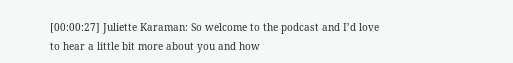[00:00:27] Juliette Karaman: So welcome to the podcast and I’d love to hear a little bit more about you and how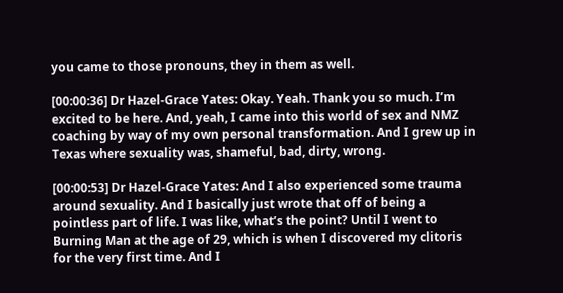you came to those pronouns, they in them as well.

[00:00:36] Dr Hazel-Grace Yates: Okay. Yeah. Thank you so much. I’m excited to be here. And, yeah, I came into this world of sex and NMZ coaching by way of my own personal transformation. And I grew up in Texas where sexuality was, shameful, bad, dirty, wrong.

[00:00:53] Dr Hazel-Grace Yates: And I also experienced some trauma around sexuality. And I basically just wrote that off of being a pointless part of life. I was like, what’s the point? Until I went to Burning Man at the age of 29, which is when I discovered my clitoris for the very first time. And I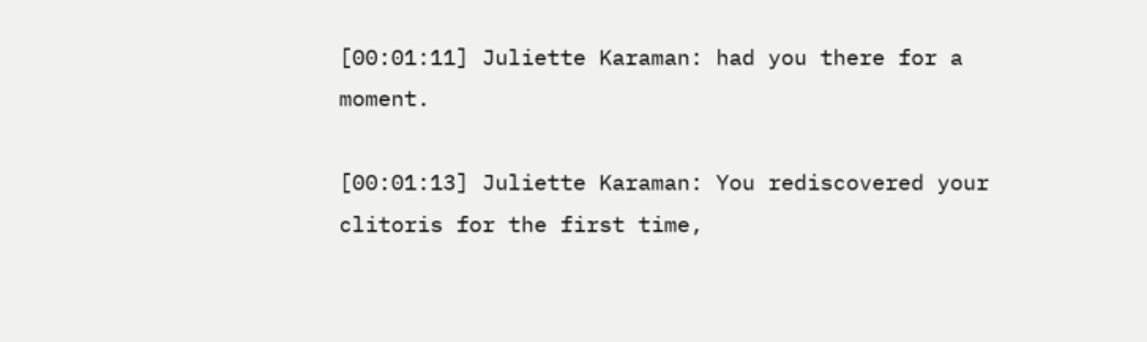[00:01:11] Juliette Karaman: had you there for a moment.

[00:01:13] Juliette Karaman: You rediscovered your clitoris for the first time,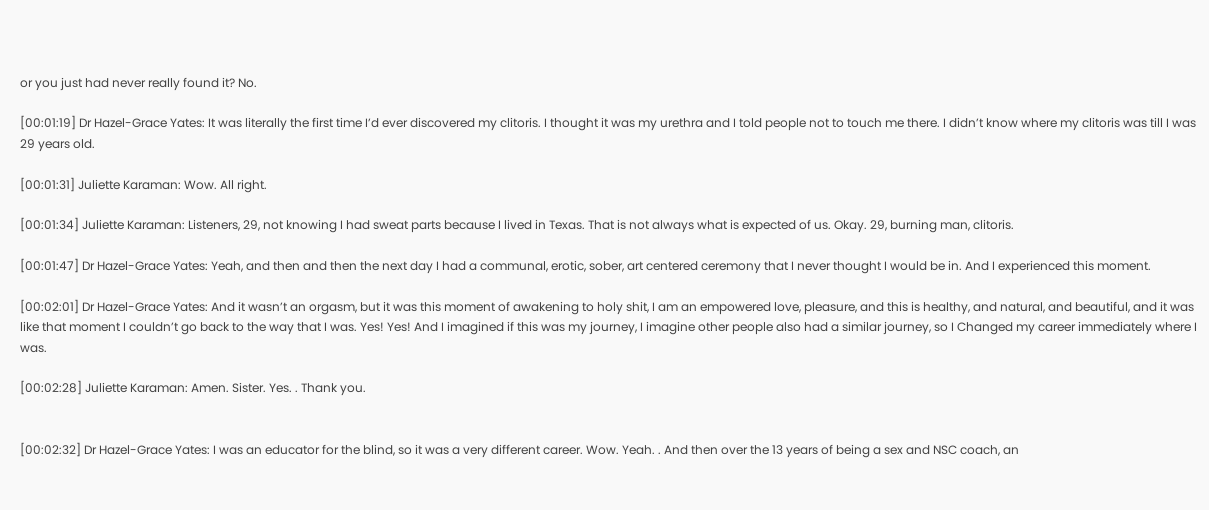or you just had never really found it? No.

[00:01:19] Dr Hazel-Grace Yates: It was literally the first time I’d ever discovered my clitoris. I thought it was my urethra and I told people not to touch me there. I didn’t know where my clitoris was till I was 29 years old.

[00:01:31] Juliette Karaman: Wow. All right.

[00:01:34] Juliette Karaman: Listeners, 29, not knowing I had sweat parts because I lived in Texas. That is not always what is expected of us. Okay. 29, burning man, clitoris.

[00:01:47] Dr Hazel-Grace Yates: Yeah, and then and then the next day I had a communal, erotic, sober, art centered ceremony that I never thought I would be in. And I experienced this moment.

[00:02:01] Dr Hazel-Grace Yates: And it wasn’t an orgasm, but it was this moment of awakening to holy shit, I am an empowered love, pleasure, and this is healthy, and natural, and beautiful, and it was like that moment I couldn’t go back to the way that I was. Yes! Yes! And I imagined if this was my journey, I imagine other people also had a similar journey, so I Changed my career immediately where I was.

[00:02:28] Juliette Karaman: Amen. Sister. Yes. . Thank you.


[00:02:32] Dr Hazel-Grace Yates: I was an educator for the blind, so it was a very different career. Wow. Yeah. . And then over the 13 years of being a sex and NSC coach, an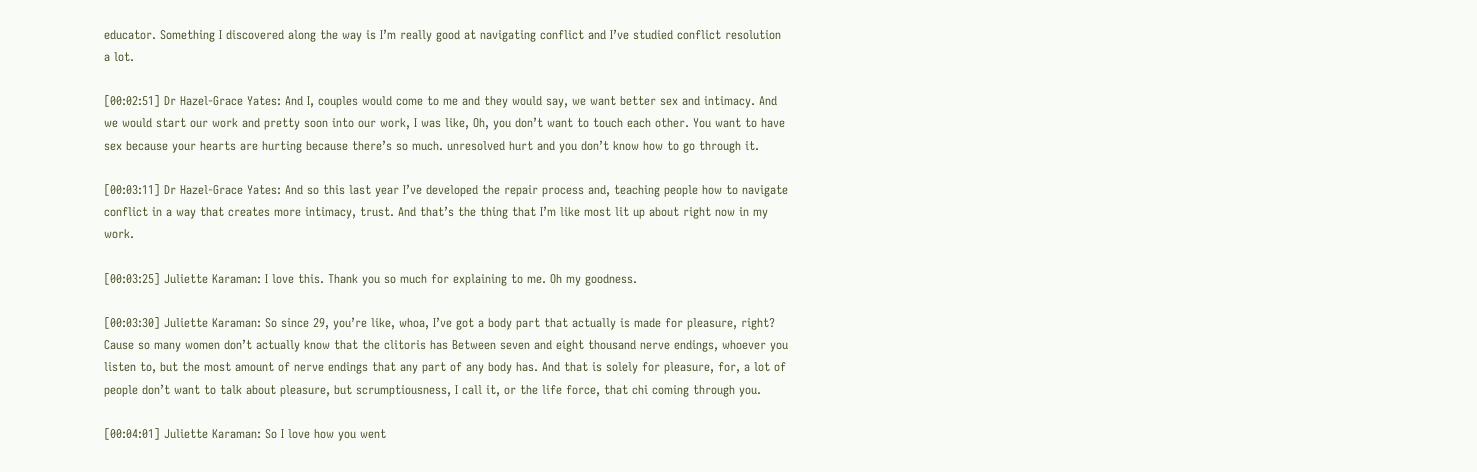educator. Something I discovered along the way is I’m really good at navigating conflict and I’ve studied conflict resolution a lot.

[00:02:51] Dr Hazel-Grace Yates: And I, couples would come to me and they would say, we want better sex and intimacy. And we would start our work and pretty soon into our work, I was like, Oh, you don’t want to touch each other. You want to have sex because your hearts are hurting because there’s so much. unresolved hurt and you don’t know how to go through it.

[00:03:11] Dr Hazel-Grace Yates: And so this last year I’ve developed the repair process and, teaching people how to navigate conflict in a way that creates more intimacy, trust. And that’s the thing that I’m like most lit up about right now in my work.

[00:03:25] Juliette Karaman: I love this. Thank you so much for explaining to me. Oh my goodness.

[00:03:30] Juliette Karaman: So since 29, you’re like, whoa, I’ve got a body part that actually is made for pleasure, right? Cause so many women don’t actually know that the clitoris has Between seven and eight thousand nerve endings, whoever you listen to, but the most amount of nerve endings that any part of any body has. And that is solely for pleasure, for, a lot of people don’t want to talk about pleasure, but scrumptiousness, I call it, or the life force, that chi coming through you.

[00:04:01] Juliette Karaman: So I love how you went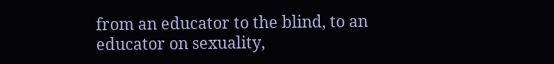from an educator to the blind, to an educator on sexuality,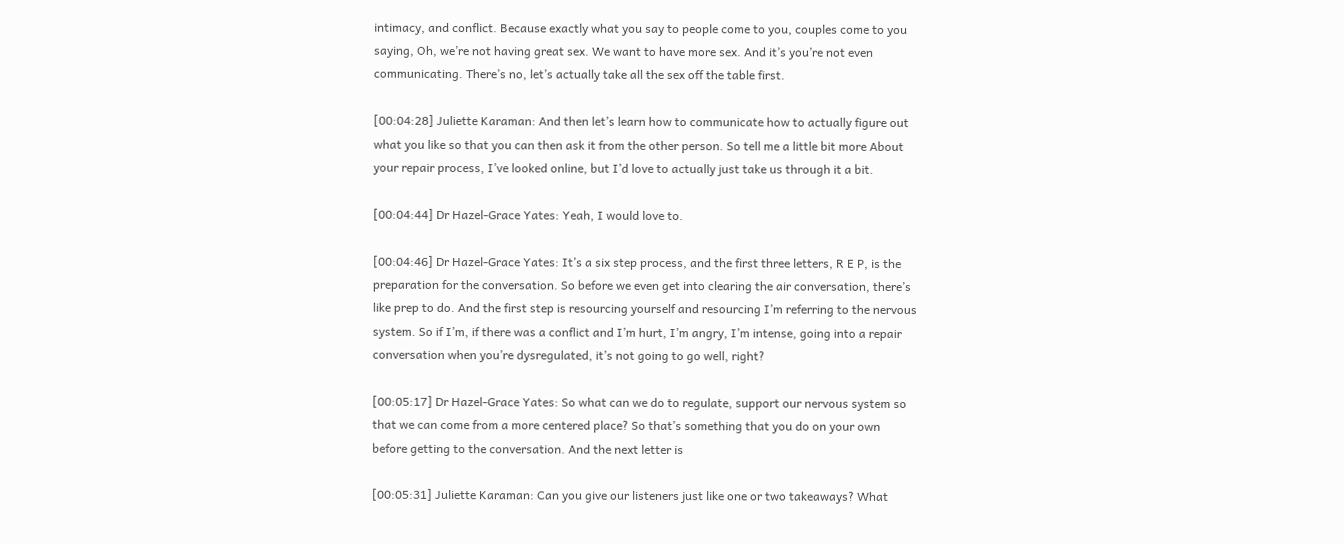intimacy, and conflict. Because exactly what you say to people come to you, couples come to you saying, Oh, we’re not having great sex. We want to have more sex. And it’s you’re not even communicating. There’s no, let’s actually take all the sex off the table first.

[00:04:28] Juliette Karaman: And then let’s learn how to communicate how to actually figure out what you like so that you can then ask it from the other person. So tell me a little bit more About your repair process, I’ve looked online, but I’d love to actually just take us through it a bit.

[00:04:44] Dr Hazel-Grace Yates: Yeah, I would love to.

[00:04:46] Dr Hazel-Grace Yates: It’s a six step process, and the first three letters, R E P, is the preparation for the conversation. So before we even get into clearing the air conversation, there’s like prep to do. And the first step is resourcing yourself and resourcing I’m referring to the nervous system. So if I’m, if there was a conflict and I’m hurt, I’m angry, I’m intense, going into a repair conversation when you’re dysregulated, it’s not going to go well, right?

[00:05:17] Dr Hazel-Grace Yates: So what can we do to regulate, support our nervous system so that we can come from a more centered place? So that’s something that you do on your own before getting to the conversation. And the next letter is

[00:05:31] Juliette Karaman: Can you give our listeners just like one or two takeaways? What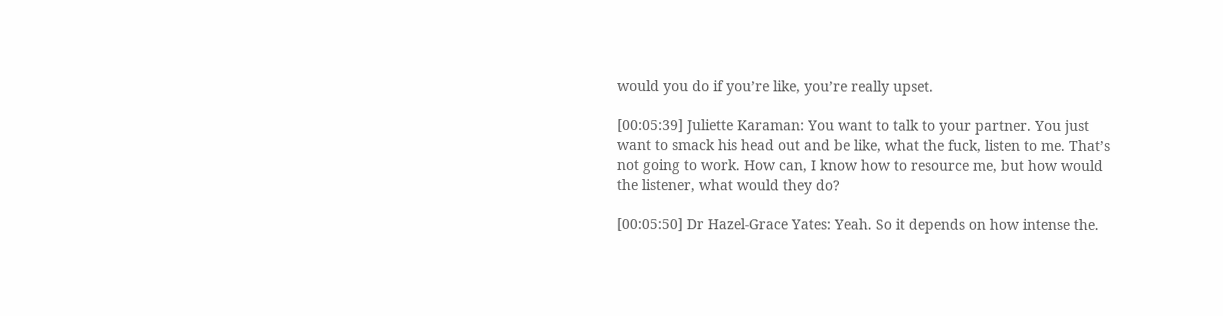would you do if you’re like, you’re really upset.

[00:05:39] Juliette Karaman: You want to talk to your partner. You just want to smack his head out and be like, what the fuck, listen to me. That’s not going to work. How can, I know how to resource me, but how would the listener, what would they do?

[00:05:50] Dr Hazel-Grace Yates: Yeah. So it depends on how intense the.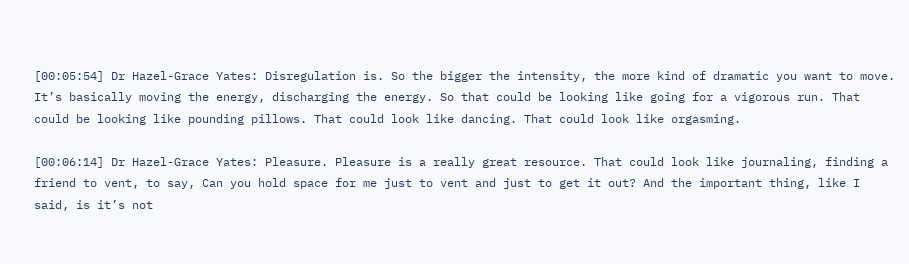[00:05:54] Dr Hazel-Grace Yates: Disregulation is. So the bigger the intensity, the more kind of dramatic you want to move. It’s basically moving the energy, discharging the energy. So that could be looking like going for a vigorous run. That could be looking like pounding pillows. That could look like dancing. That could look like orgasming.

[00:06:14] Dr Hazel-Grace Yates: Pleasure. Pleasure is a really great resource. That could look like journaling, finding a friend to vent, to say, Can you hold space for me just to vent and just to get it out? And the important thing, like I said, is it’s not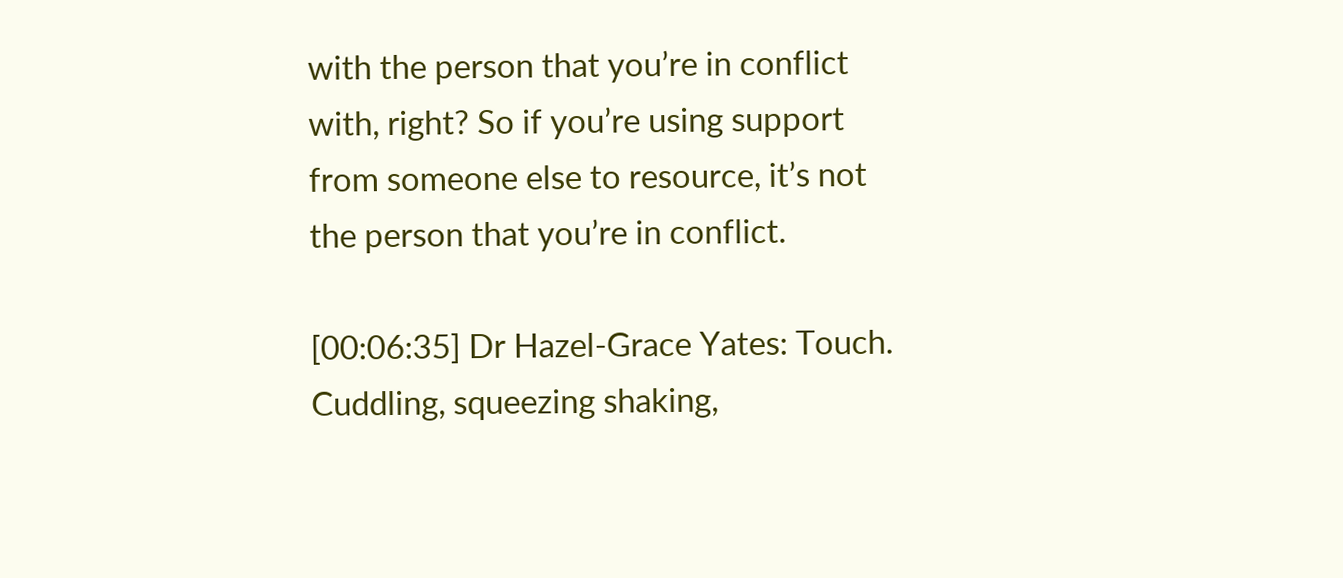with the person that you’re in conflict with, right? So if you’re using support from someone else to resource, it’s not the person that you’re in conflict.

[00:06:35] Dr Hazel-Grace Yates: Touch. Cuddling, squeezing shaking,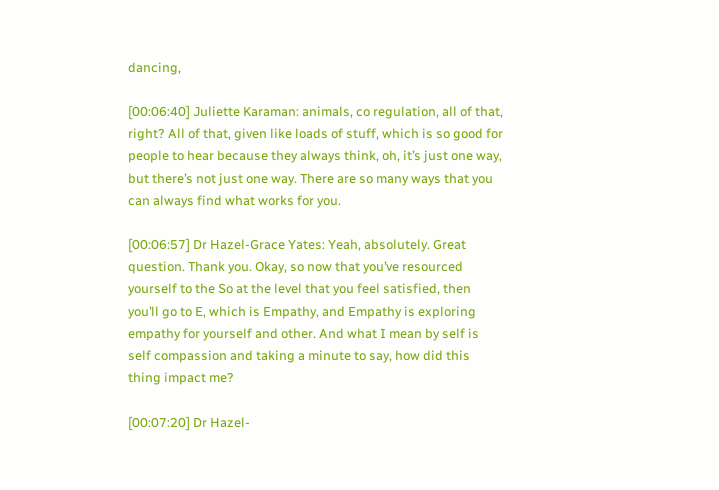dancing,

[00:06:40] Juliette Karaman: animals, co regulation, all of that, right? All of that, given like loads of stuff, which is so good for people to hear because they always think, oh, it’s just one way, but there’s not just one way. There are so many ways that you can always find what works for you.

[00:06:57] Dr Hazel-Grace Yates: Yeah, absolutely. Great question. Thank you. Okay, so now that you’ve resourced yourself to the So at the level that you feel satisfied, then you’ll go to E, which is Empathy, and Empathy is exploring empathy for yourself and other. And what I mean by self is self compassion and taking a minute to say, how did this thing impact me?

[00:07:20] Dr Hazel-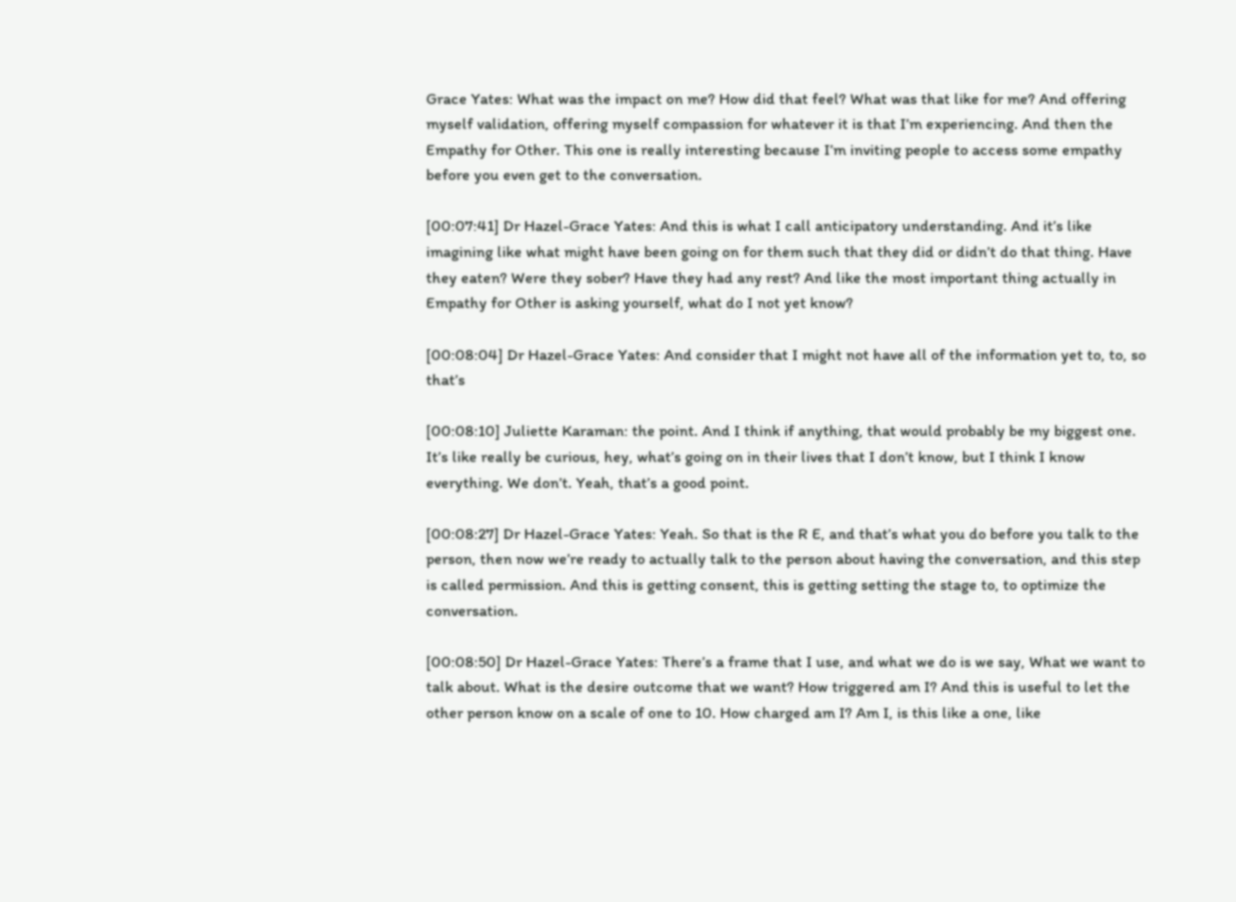Grace Yates: What was the impact on me? How did that feel? What was that like for me? And offering myself validation, offering myself compassion for whatever it is that I’m experiencing. And then the Empathy for Other. This one is really interesting because I’m inviting people to access some empathy before you even get to the conversation.

[00:07:41] Dr Hazel-Grace Yates: And this is what I call anticipatory understanding. And it’s like imagining like what might have been going on for them such that they did or didn’t do that thing. Have they eaten? Were they sober? Have they had any rest? And like the most important thing actually in Empathy for Other is asking yourself, what do I not yet know?

[00:08:04] Dr Hazel-Grace Yates: And consider that I might not have all of the information yet to, to, so that’s

[00:08:10] Juliette Karaman: the point. And I think if anything, that would probably be my biggest one. It’s like really be curious, hey, what’s going on in their lives that I don’t know, but I think I know everything. We don’t. Yeah, that’s a good point.

[00:08:27] Dr Hazel-Grace Yates: Yeah. So that is the R E, and that’s what you do before you talk to the person, then now we’re ready to actually talk to the person about having the conversation, and this step is called permission. And this is getting consent, this is getting setting the stage to, to optimize the conversation.

[00:08:50] Dr Hazel-Grace Yates: There’s a frame that I use, and what we do is we say, What we want to talk about. What is the desire outcome that we want? How triggered am I? And this is useful to let the other person know on a scale of one to 10. How charged am I? Am I, is this like a one, like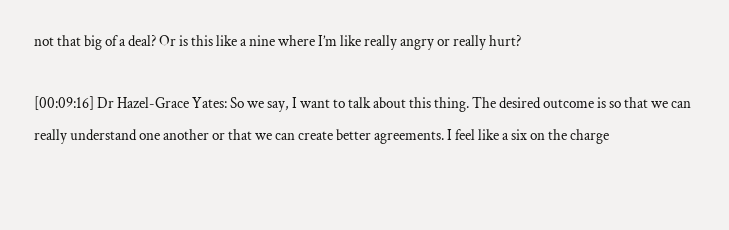not that big of a deal? Or is this like a nine where I’m like really angry or really hurt?

[00:09:16] Dr Hazel-Grace Yates: So we say, I want to talk about this thing. The desired outcome is so that we can really understand one another or that we can create better agreements. I feel like a six on the charge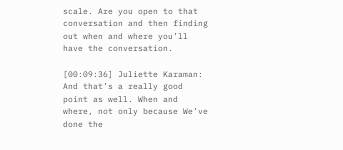scale. Are you open to that conversation and then finding out when and where you’ll have the conversation.

[00:09:36] Juliette Karaman: And that’s a really good point as well. When and where, not only because We’ve done the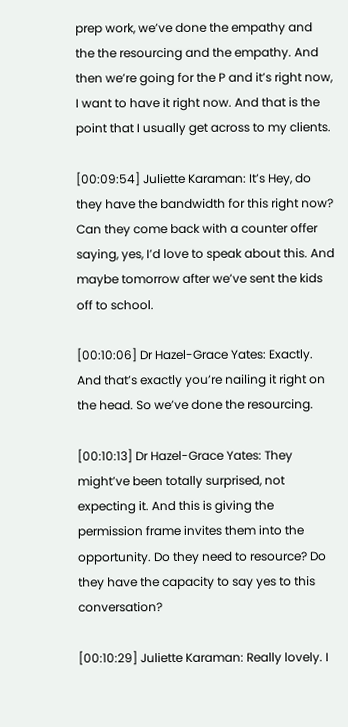prep work, we’ve done the empathy and the the resourcing and the empathy. And then we’re going for the P and it’s right now, I want to have it right now. And that is the point that I usually get across to my clients.

[00:09:54] Juliette Karaman: It’s Hey, do they have the bandwidth for this right now? Can they come back with a counter offer saying, yes, I’d love to speak about this. And maybe tomorrow after we’ve sent the kids off to school.

[00:10:06] Dr Hazel-Grace Yates: Exactly. And that’s exactly you’re nailing it right on the head. So we’ve done the resourcing.

[00:10:13] Dr Hazel-Grace Yates: They might’ve been totally surprised, not expecting it. And this is giving the permission frame invites them into the opportunity. Do they need to resource? Do they have the capacity to say yes to this conversation?

[00:10:29] Juliette Karaman: Really lovely. I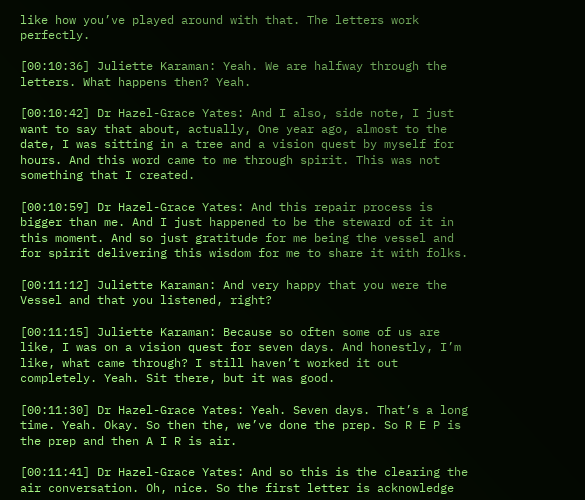like how you’ve played around with that. The letters work perfectly.

[00:10:36] Juliette Karaman: Yeah. We are halfway through the letters. What happens then? Yeah.

[00:10:42] Dr Hazel-Grace Yates: And I also, side note, I just want to say that about, actually, One year ago, almost to the date, I was sitting in a tree and a vision quest by myself for hours. And this word came to me through spirit. This was not something that I created.

[00:10:59] Dr Hazel-Grace Yates: And this repair process is bigger than me. And I just happened to be the steward of it in this moment. And so just gratitude for me being the vessel and for spirit delivering this wisdom for me to share it with folks.

[00:11:12] Juliette Karaman: And very happy that you were the Vessel and that you listened, right?

[00:11:15] Juliette Karaman: Because so often some of us are like, I was on a vision quest for seven days. And honestly, I’m like, what came through? I still haven’t worked it out completely. Yeah. Sit there, but it was good.

[00:11:30] Dr Hazel-Grace Yates: Yeah. Seven days. That’s a long time. Yeah. Okay. So then the, we’ve done the prep. So R E P is the prep and then A I R is air.

[00:11:41] Dr Hazel-Grace Yates: And so this is the clearing the air conversation. Oh, nice. So the first letter is acknowledge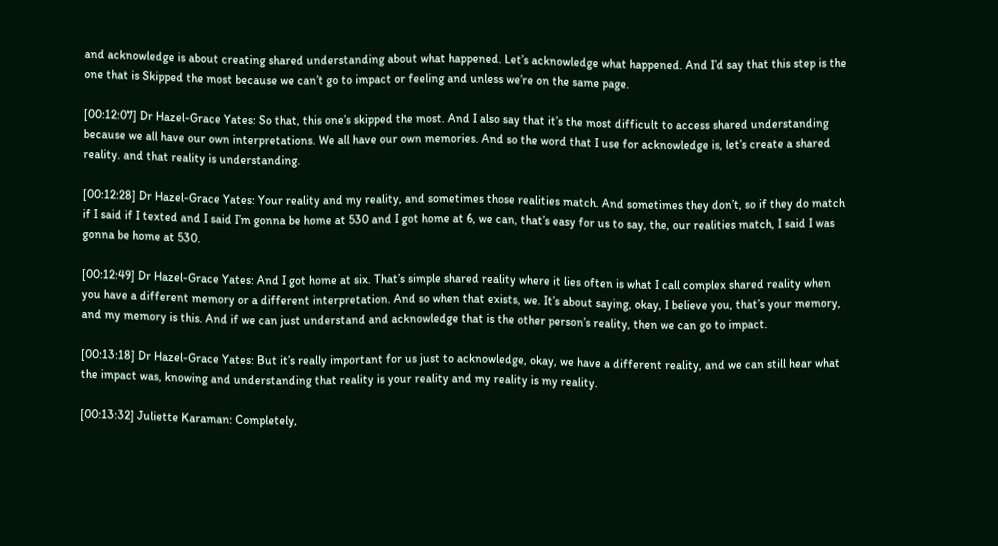and acknowledge is about creating shared understanding about what happened. Let’s acknowledge what happened. And I’d say that this step is the one that is Skipped the most because we can’t go to impact or feeling and unless we’re on the same page.

[00:12:07] Dr Hazel-Grace Yates: So that, this one’s skipped the most. And I also say that it’s the most difficult to access shared understanding because we all have our own interpretations. We all have our own memories. And so the word that I use for acknowledge is, let’s create a shared reality. and that reality is understanding.

[00:12:28] Dr Hazel-Grace Yates: Your reality and my reality, and sometimes those realities match. And sometimes they don’t, so if they do match if I said if I texted and I said I’m gonna be home at 530 and I got home at 6, we can, that’s easy for us to say, the, our realities match, I said I was gonna be home at 530.

[00:12:49] Dr Hazel-Grace Yates: And I got home at six. That’s simple shared reality where it lies often is what I call complex shared reality when you have a different memory or a different interpretation. And so when that exists, we. It’s about saying, okay, I believe you, that’s your memory, and my memory is this. And if we can just understand and acknowledge that is the other person’s reality, then we can go to impact.

[00:13:18] Dr Hazel-Grace Yates: But it’s really important for us just to acknowledge, okay, we have a different reality, and we can still hear what the impact was, knowing and understanding that reality is your reality and my reality is my reality.

[00:13:32] Juliette Karaman: Completely,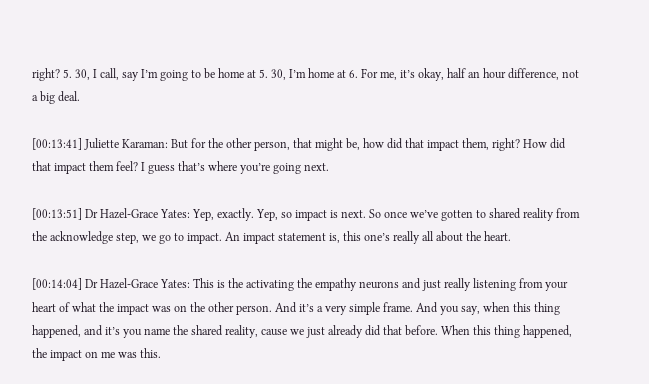right? 5. 30, I call, say I’m going to be home at 5. 30, I’m home at 6. For me, it’s okay, half an hour difference, not a big deal.

[00:13:41] Juliette Karaman: But for the other person, that might be, how did that impact them, right? How did that impact them feel? I guess that’s where you’re going next.

[00:13:51] Dr Hazel-Grace Yates: Yep, exactly. Yep, so impact is next. So once we’ve gotten to shared reality from the acknowledge step, we go to impact. An impact statement is, this one’s really all about the heart.

[00:14:04] Dr Hazel-Grace Yates: This is the activating the empathy neurons and just really listening from your heart of what the impact was on the other person. And it’s a very simple frame. And you say, when this thing happened, and it’s you name the shared reality, cause we just already did that before. When this thing happened, the impact on me was this.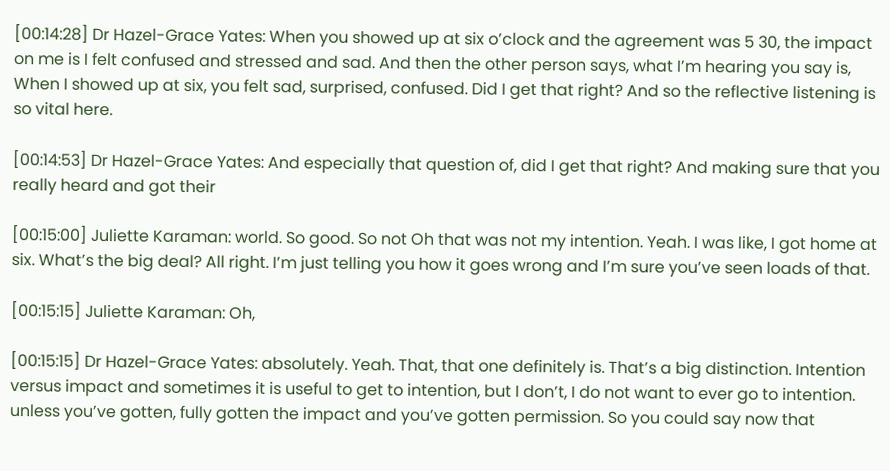[00:14:28] Dr Hazel-Grace Yates: When you showed up at six o’clock and the agreement was 5 30, the impact on me is I felt confused and stressed and sad. And then the other person says, what I’m hearing you say is, When I showed up at six, you felt sad, surprised, confused. Did I get that right? And so the reflective listening is so vital here.

[00:14:53] Dr Hazel-Grace Yates: And especially that question of, did I get that right? And making sure that you really heard and got their

[00:15:00] Juliette Karaman: world. So good. So not Oh that was not my intention. Yeah. I was like, I got home at six. What’s the big deal? All right. I’m just telling you how it goes wrong and I’m sure you’ve seen loads of that.

[00:15:15] Juliette Karaman: Oh,

[00:15:15] Dr Hazel-Grace Yates: absolutely. Yeah. That, that one definitely is. That’s a big distinction. Intention versus impact and sometimes it is useful to get to intention, but I don’t, I do not want to ever go to intention. unless you’ve gotten, fully gotten the impact and you’ve gotten permission. So you could say now that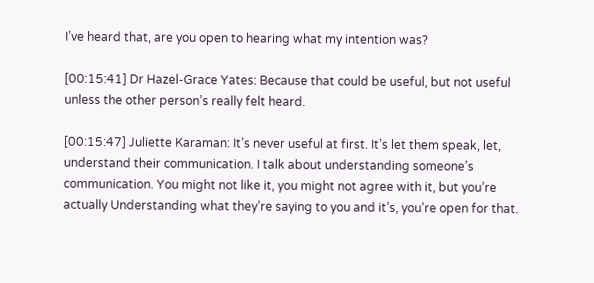I’ve heard that, are you open to hearing what my intention was?

[00:15:41] Dr Hazel-Grace Yates: Because that could be useful, but not useful unless the other person’s really felt heard.

[00:15:47] Juliette Karaman: It’s never useful at first. It’s let them speak, let, understand their communication. I talk about understanding someone’s communication. You might not like it, you might not agree with it, but you’re actually Understanding what they’re saying to you and it’s, you’re open for that.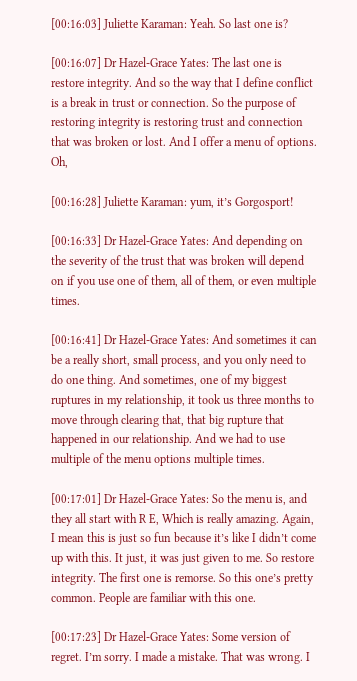[00:16:03] Juliette Karaman: Yeah. So last one is?

[00:16:07] Dr Hazel-Grace Yates: The last one is restore integrity. And so the way that I define conflict is a break in trust or connection. So the purpose of restoring integrity is restoring trust and connection that was broken or lost. And I offer a menu of options. Oh,

[00:16:28] Juliette Karaman: yum, it’s Gorgosport!

[00:16:33] Dr Hazel-Grace Yates: And depending on the severity of the trust that was broken will depend on if you use one of them, all of them, or even multiple times.

[00:16:41] Dr Hazel-Grace Yates: And sometimes it can be a really short, small process, and you only need to do one thing. And sometimes, one of my biggest ruptures in my relationship, it took us three months to move through clearing that, that big rupture that happened in our relationship. And we had to use multiple of the menu options multiple times.

[00:17:01] Dr Hazel-Grace Yates: So the menu is, and they all start with R E, Which is really amazing. Again, I mean this is just so fun because it’s like I didn’t come up with this. It just, it was just given to me. So restore integrity. The first one is remorse. So this one’s pretty common. People are familiar with this one.

[00:17:23] Dr Hazel-Grace Yates: Some version of regret. I’m sorry. I made a mistake. That was wrong. I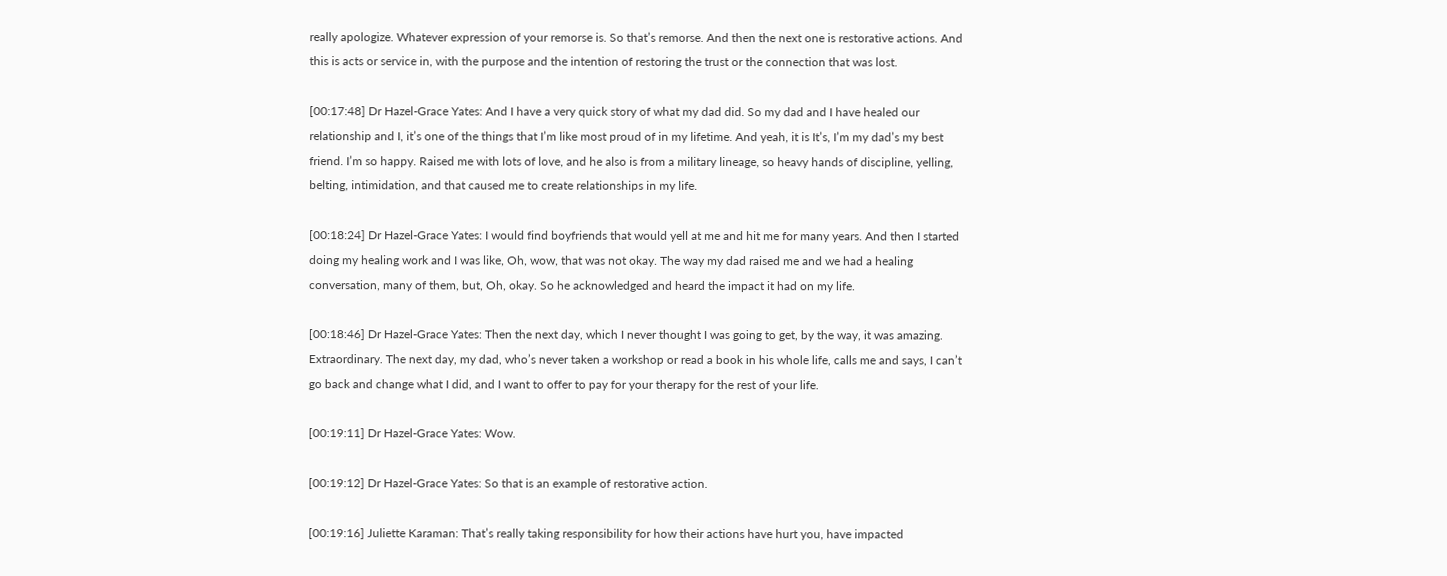really apologize. Whatever expression of your remorse is. So that’s remorse. And then the next one is restorative actions. And this is acts or service in, with the purpose and the intention of restoring the trust or the connection that was lost.

[00:17:48] Dr Hazel-Grace Yates: And I have a very quick story of what my dad did. So my dad and I have healed our relationship and I, it’s one of the things that I’m like most proud of in my lifetime. And yeah, it is It’s, I’m my dad’s my best friend. I’m so happy. Raised me with lots of love, and he also is from a military lineage, so heavy hands of discipline, yelling, belting, intimidation, and that caused me to create relationships in my life.

[00:18:24] Dr Hazel-Grace Yates: I would find boyfriends that would yell at me and hit me for many years. And then I started doing my healing work and I was like, Oh, wow, that was not okay. The way my dad raised me and we had a healing conversation, many of them, but, Oh, okay. So he acknowledged and heard the impact it had on my life.

[00:18:46] Dr Hazel-Grace Yates: Then the next day, which I never thought I was going to get, by the way, it was amazing. Extraordinary. The next day, my dad, who’s never taken a workshop or read a book in his whole life, calls me and says, I can’t go back and change what I did, and I want to offer to pay for your therapy for the rest of your life.

[00:19:11] Dr Hazel-Grace Yates: Wow.

[00:19:12] Dr Hazel-Grace Yates: So that is an example of restorative action.

[00:19:16] Juliette Karaman: That’s really taking responsibility for how their actions have hurt you, have impacted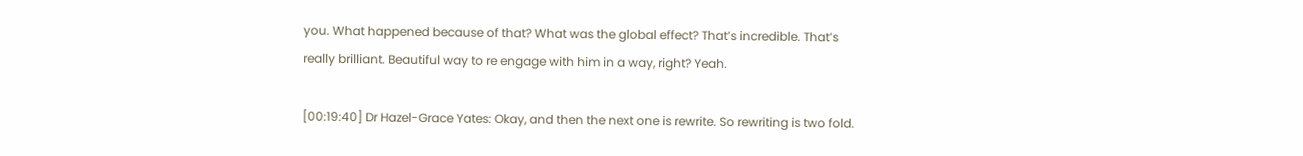you. What happened because of that? What was the global effect? That’s incredible. That’s really brilliant. Beautiful way to re engage with him in a way, right? Yeah.

[00:19:40] Dr Hazel-Grace Yates: Okay, and then the next one is rewrite. So rewriting is two fold.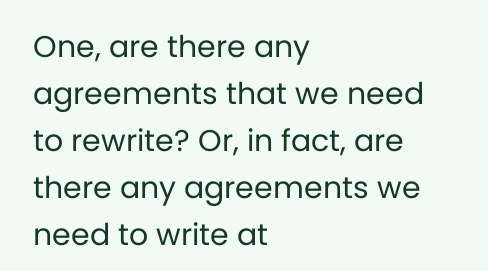One, are there any agreements that we need to rewrite? Or, in fact, are there any agreements we need to write at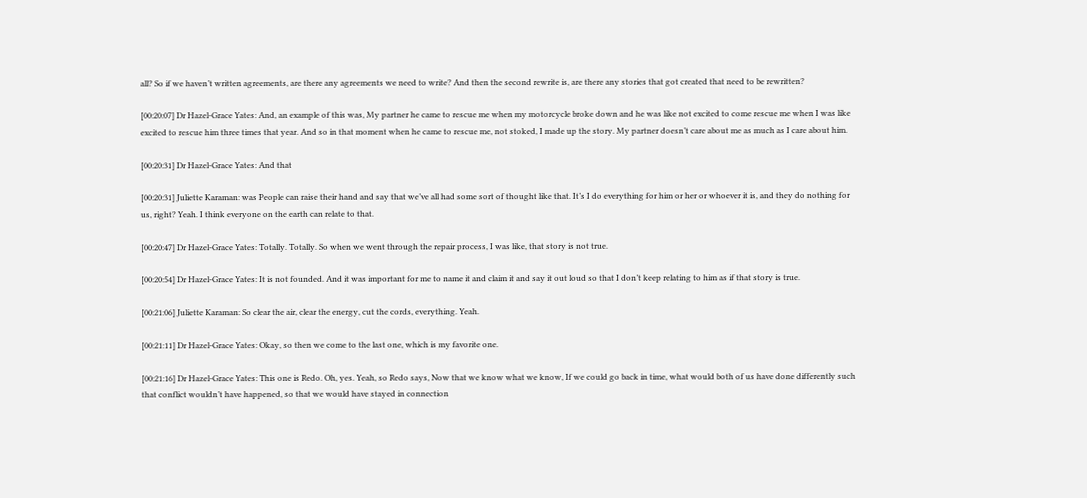all? So if we haven’t written agreements, are there any agreements we need to write? And then the second rewrite is, are there any stories that got created that need to be rewritten?

[00:20:07] Dr Hazel-Grace Yates: And, an example of this was, My partner he came to rescue me when my motorcycle broke down and he was like not excited to come rescue me when I was like excited to rescue him three times that year. And so in that moment when he came to rescue me, not stoked, I made up the story. My partner doesn’t care about me as much as I care about him.

[00:20:31] Dr Hazel-Grace Yates: And that

[00:20:31] Juliette Karaman: was People can raise their hand and say that we’ve all had some sort of thought like that. It’s I do everything for him or her or whoever it is, and they do nothing for us, right? Yeah. I think everyone on the earth can relate to that.

[00:20:47] Dr Hazel-Grace Yates: Totally. Totally. So when we went through the repair process, I was like, that story is not true.

[00:20:54] Dr Hazel-Grace Yates: It is not founded. And it was important for me to name it and claim it and say it out loud so that I don’t keep relating to him as if that story is true.

[00:21:06] Juliette Karaman: So clear the air, clear the energy, cut the cords, everything. Yeah.

[00:21:11] Dr Hazel-Grace Yates: Okay, so then we come to the last one, which is my favorite one.

[00:21:16] Dr Hazel-Grace Yates: This one is Redo. Oh, yes. Yeah, so Redo says, Now that we know what we know, If we could go back in time, what would both of us have done differently such that conflict wouldn’t have happened, so that we would have stayed in connection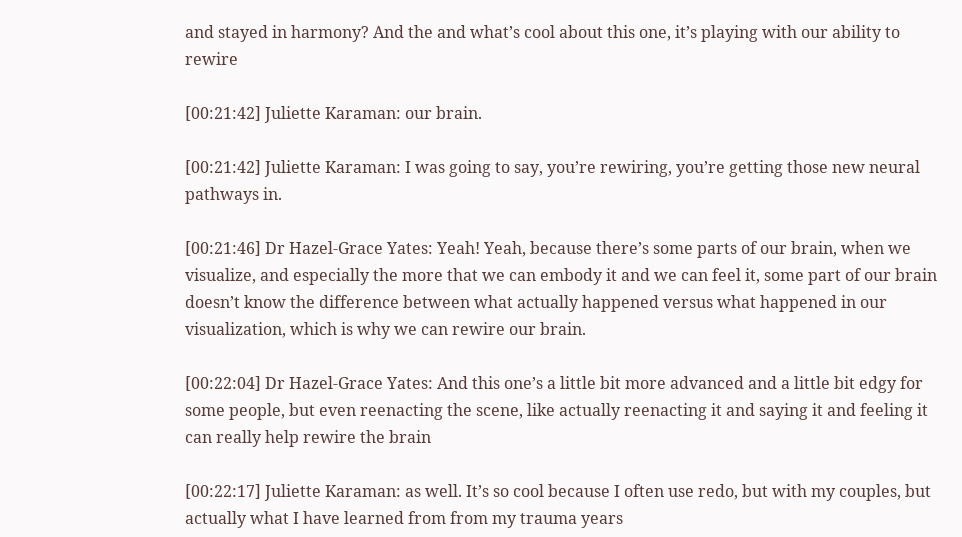and stayed in harmony? And the and what’s cool about this one, it’s playing with our ability to rewire

[00:21:42] Juliette Karaman: our brain.

[00:21:42] Juliette Karaman: I was going to say, you’re rewiring, you’re getting those new neural pathways in.

[00:21:46] Dr Hazel-Grace Yates: Yeah! Yeah, because there’s some parts of our brain, when we visualize, and especially the more that we can embody it and we can feel it, some part of our brain doesn’t know the difference between what actually happened versus what happened in our visualization, which is why we can rewire our brain.

[00:22:04] Dr Hazel-Grace Yates: And this one’s a little bit more advanced and a little bit edgy for some people, but even reenacting the scene, like actually reenacting it and saying it and feeling it can really help rewire the brain

[00:22:17] Juliette Karaman: as well. It’s so cool because I often use redo, but with my couples, but actually what I have learned from from my trauma years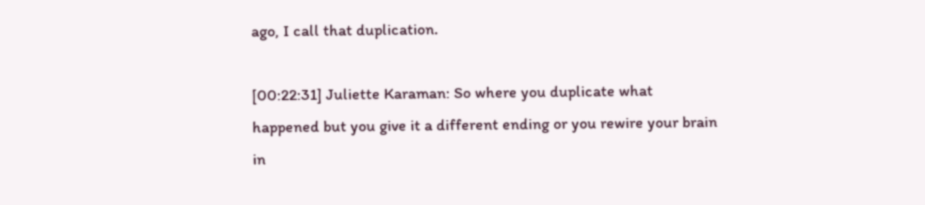ago, I call that duplication.

[00:22:31] Juliette Karaman: So where you duplicate what happened but you give it a different ending or you rewire your brain in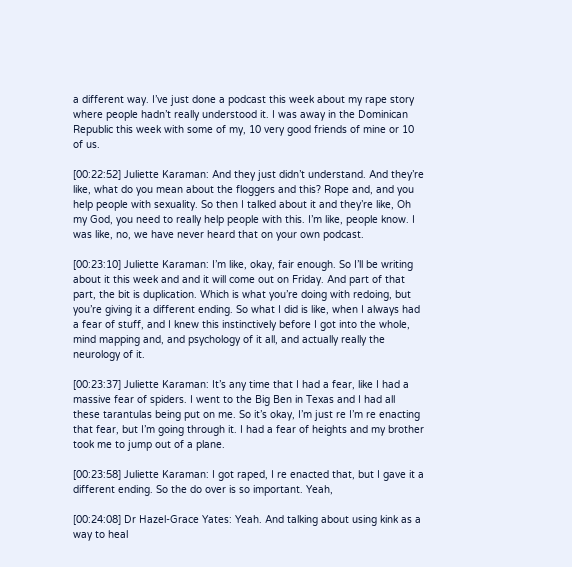a different way. I’ve just done a podcast this week about my rape story where people hadn’t really understood it. I was away in the Dominican Republic this week with some of my, 10 very good friends of mine or 10 of us.

[00:22:52] Juliette Karaman: And they just didn’t understand. And they’re like, what do you mean about the floggers and this? Rope and, and you help people with sexuality. So then I talked about it and they’re like, Oh my God, you need to really help people with this. I’m like, people know. I was like, no, we have never heard that on your own podcast.

[00:23:10] Juliette Karaman: I’m like, okay, fair enough. So I’ll be writing about it this week and and it will come out on Friday. And part of that part, the bit is duplication. Which is what you’re doing with redoing, but you’re giving it a different ending. So what I did is like, when I always had a fear of stuff, and I knew this instinctively before I got into the whole, mind mapping and, and psychology of it all, and actually really the neurology of it.

[00:23:37] Juliette Karaman: It’s any time that I had a fear, like I had a massive fear of spiders. I went to the Big Ben in Texas and I had all these tarantulas being put on me. So it’s okay, I’m just re I’m re enacting that fear, but I’m going through it. I had a fear of heights and my brother took me to jump out of a plane.

[00:23:58] Juliette Karaman: I got raped, I re enacted that, but I gave it a different ending. So the do over is so important. Yeah,

[00:24:08] Dr Hazel-Grace Yates: Yeah. And talking about using kink as a way to heal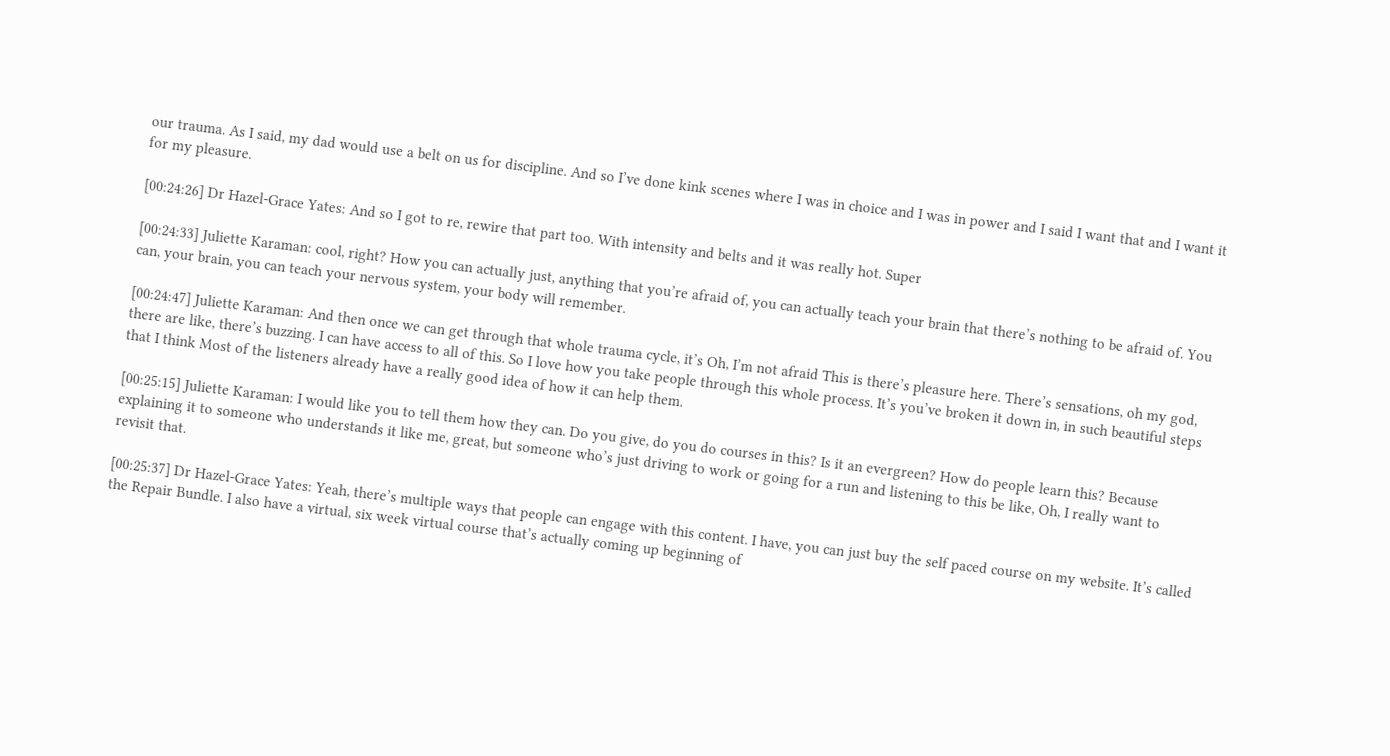our trauma. As I said, my dad would use a belt on us for discipline. And so I’ve done kink scenes where I was in choice and I was in power and I said I want that and I want it for my pleasure.

[00:24:26] Dr Hazel-Grace Yates: And so I got to re, rewire that part too. With intensity and belts and it was really hot. Super

[00:24:33] Juliette Karaman: cool, right? How you can actually just, anything that you’re afraid of, you can actually teach your brain that there’s nothing to be afraid of. You can, your brain, you can teach your nervous system, your body will remember.

[00:24:47] Juliette Karaman: And then once we can get through that whole trauma cycle, it’s Oh, I’m not afraid This is there’s pleasure here. There’s sensations, oh my god, there are like, there’s buzzing. I can have access to all of this. So I love how you take people through this whole process. It’s you’ve broken it down in, in such beautiful steps that I think Most of the listeners already have a really good idea of how it can help them.

[00:25:15] Juliette Karaman: I would like you to tell them how they can. Do you give, do you do courses in this? Is it an evergreen? How do people learn this? Because explaining it to someone who understands it like me, great, but someone who’s just driving to work or going for a run and listening to this be like, Oh, I really want to revisit that.

[00:25:37] Dr Hazel-Grace Yates: Yeah, there’s multiple ways that people can engage with this content. I have, you can just buy the self paced course on my website. It’s called the Repair Bundle. I also have a virtual, six week virtual course that’s actually coming up beginning of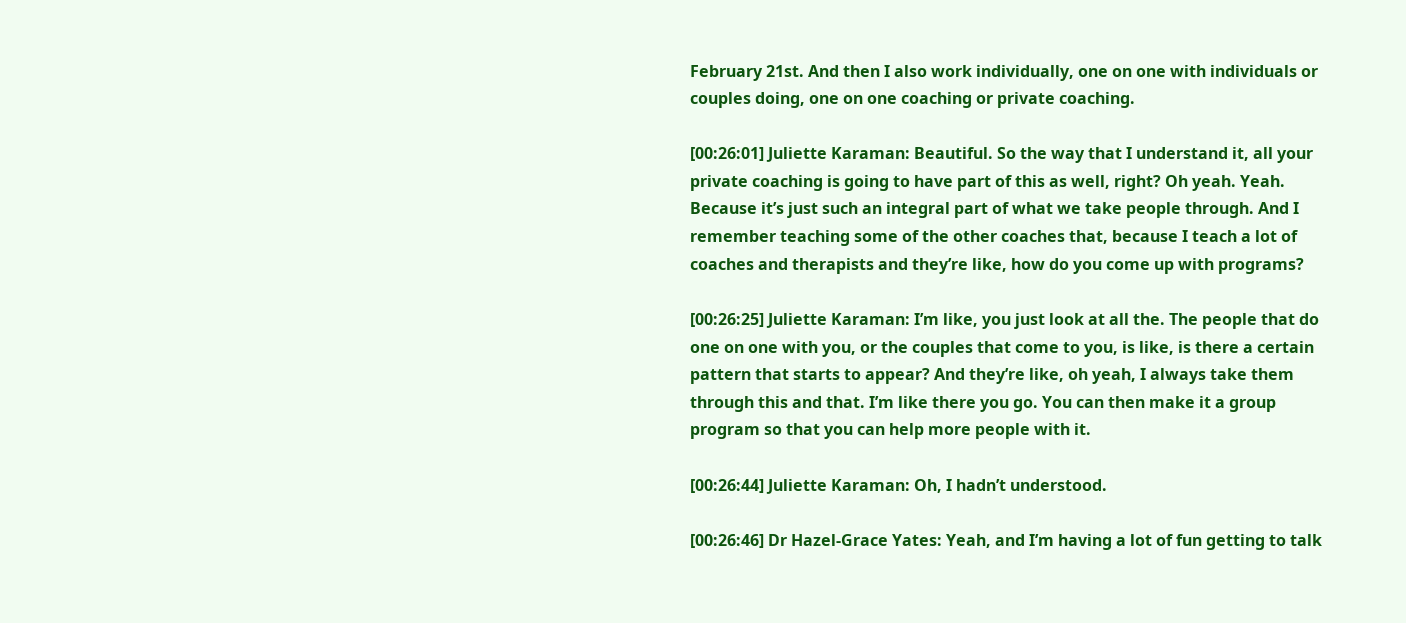February 21st. And then I also work individually, one on one with individuals or couples doing, one on one coaching or private coaching.

[00:26:01] Juliette Karaman: Beautiful. So the way that I understand it, all your private coaching is going to have part of this as well, right? Oh yeah. Yeah. Because it’s just such an integral part of what we take people through. And I remember teaching some of the other coaches that, because I teach a lot of coaches and therapists and they’re like, how do you come up with programs?

[00:26:25] Juliette Karaman: I’m like, you just look at all the. The people that do one on one with you, or the couples that come to you, is like, is there a certain pattern that starts to appear? And they’re like, oh yeah, I always take them through this and that. I’m like there you go. You can then make it a group program so that you can help more people with it.

[00:26:44] Juliette Karaman: Oh, I hadn’t understood.

[00:26:46] Dr Hazel-Grace Yates: Yeah, and I’m having a lot of fun getting to talk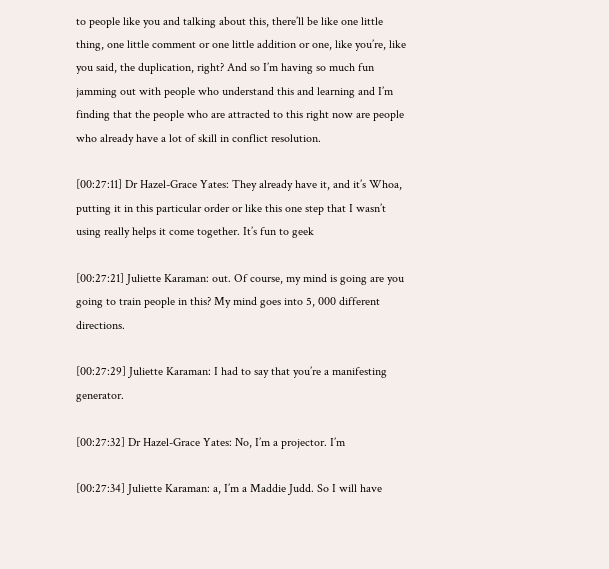to people like you and talking about this, there’ll be like one little thing, one little comment or one little addition or one, like you’re, like you said, the duplication, right? And so I’m having so much fun jamming out with people who understand this and learning and I’m finding that the people who are attracted to this right now are people who already have a lot of skill in conflict resolution.

[00:27:11] Dr Hazel-Grace Yates: They already have it, and it’s Whoa, putting it in this particular order or like this one step that I wasn’t using really helps it come together. It’s fun to geek

[00:27:21] Juliette Karaman: out. Of course, my mind is going are you going to train people in this? My mind goes into 5, 000 different directions.

[00:27:29] Juliette Karaman: I had to say that you’re a manifesting generator.

[00:27:32] Dr Hazel-Grace Yates: No, I’m a projector. I’m

[00:27:34] Juliette Karaman: a, I’m a Maddie Judd. So I will have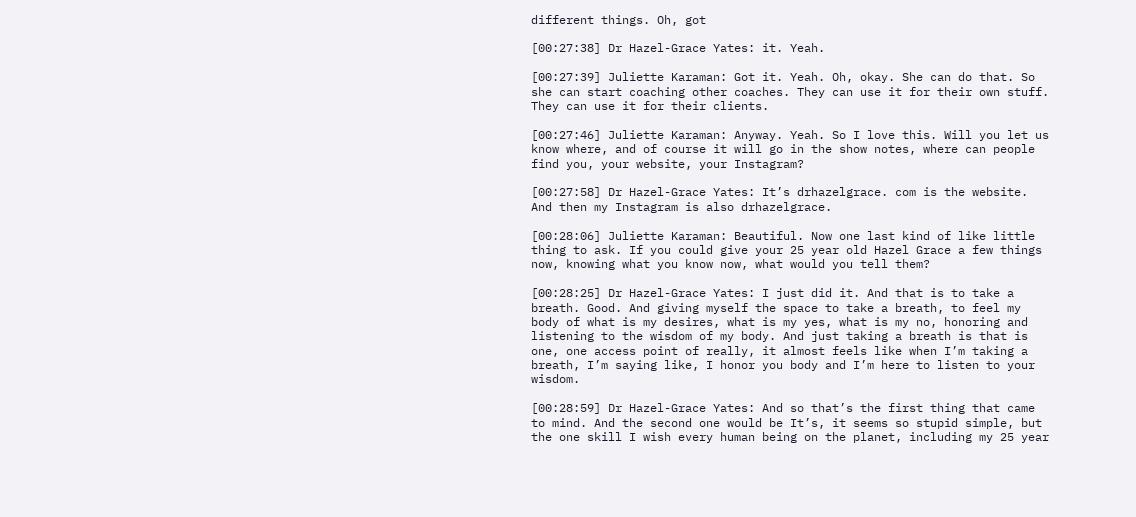different things. Oh, got

[00:27:38] Dr Hazel-Grace Yates: it. Yeah.

[00:27:39] Juliette Karaman: Got it. Yeah. Oh, okay. She can do that. So she can start coaching other coaches. They can use it for their own stuff. They can use it for their clients.

[00:27:46] Juliette Karaman: Anyway. Yeah. So I love this. Will you let us know where, and of course it will go in the show notes, where can people find you, your website, your Instagram?

[00:27:58] Dr Hazel-Grace Yates: It’s drhazelgrace. com is the website. And then my Instagram is also drhazelgrace.

[00:28:06] Juliette Karaman: Beautiful. Now one last kind of like little thing to ask. If you could give your 25 year old Hazel Grace a few things now, knowing what you know now, what would you tell them?

[00:28:25] Dr Hazel-Grace Yates: I just did it. And that is to take a breath. Good. And giving myself the space to take a breath, to feel my body of what is my desires, what is my yes, what is my no, honoring and listening to the wisdom of my body. And just taking a breath is that is one, one access point of really, it almost feels like when I’m taking a breath, I’m saying like, I honor you body and I’m here to listen to your wisdom.

[00:28:59] Dr Hazel-Grace Yates: And so that’s the first thing that came to mind. And the second one would be It’s, it seems so stupid simple, but the one skill I wish every human being on the planet, including my 25 year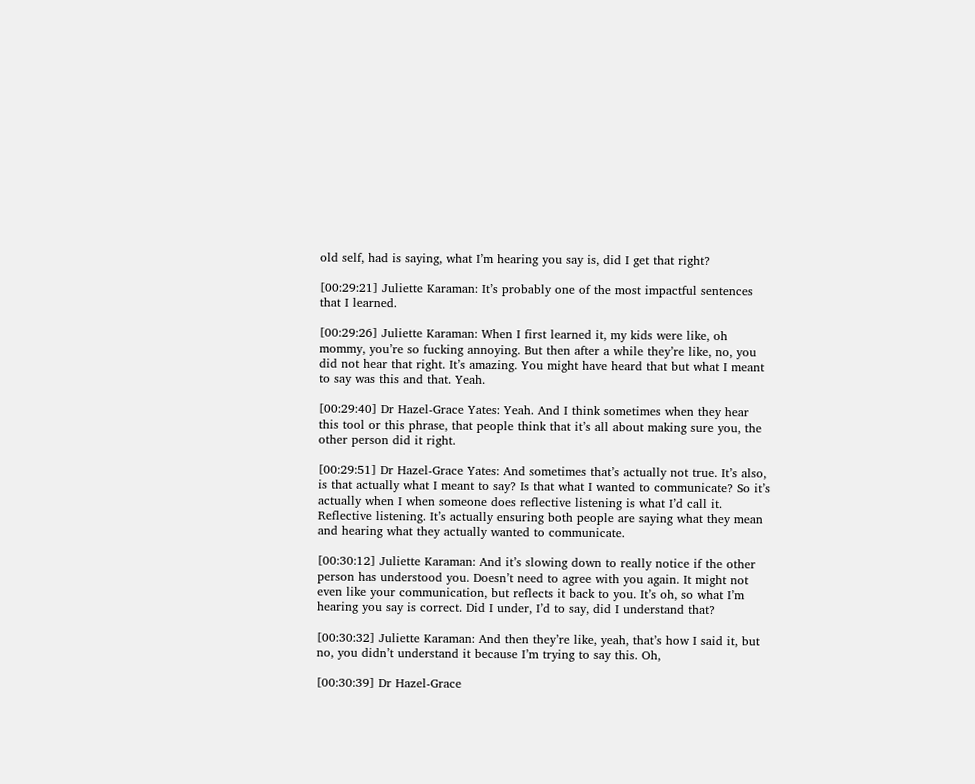old self, had is saying, what I’m hearing you say is, did I get that right?

[00:29:21] Juliette Karaman: It’s probably one of the most impactful sentences that I learned.

[00:29:26] Juliette Karaman: When I first learned it, my kids were like, oh mommy, you’re so fucking annoying. But then after a while they’re like, no, you did not hear that right. It’s amazing. You might have heard that but what I meant to say was this and that. Yeah.

[00:29:40] Dr Hazel-Grace Yates: Yeah. And I think sometimes when they hear this tool or this phrase, that people think that it’s all about making sure you, the other person did it right.

[00:29:51] Dr Hazel-Grace Yates: And sometimes that’s actually not true. It’s also, is that actually what I meant to say? Is that what I wanted to communicate? So it’s actually when I when someone does reflective listening is what I’d call it. Reflective listening. It’s actually ensuring both people are saying what they mean and hearing what they actually wanted to communicate.

[00:30:12] Juliette Karaman: And it’s slowing down to really notice if the other person has understood you. Doesn’t need to agree with you again. It might not even like your communication, but reflects it back to you. It’s oh, so what I’m hearing you say is correct. Did I under, I’d to say, did I understand that?

[00:30:32] Juliette Karaman: And then they’re like, yeah, that’s how I said it, but no, you didn’t understand it because I’m trying to say this. Oh,

[00:30:39] Dr Hazel-Grace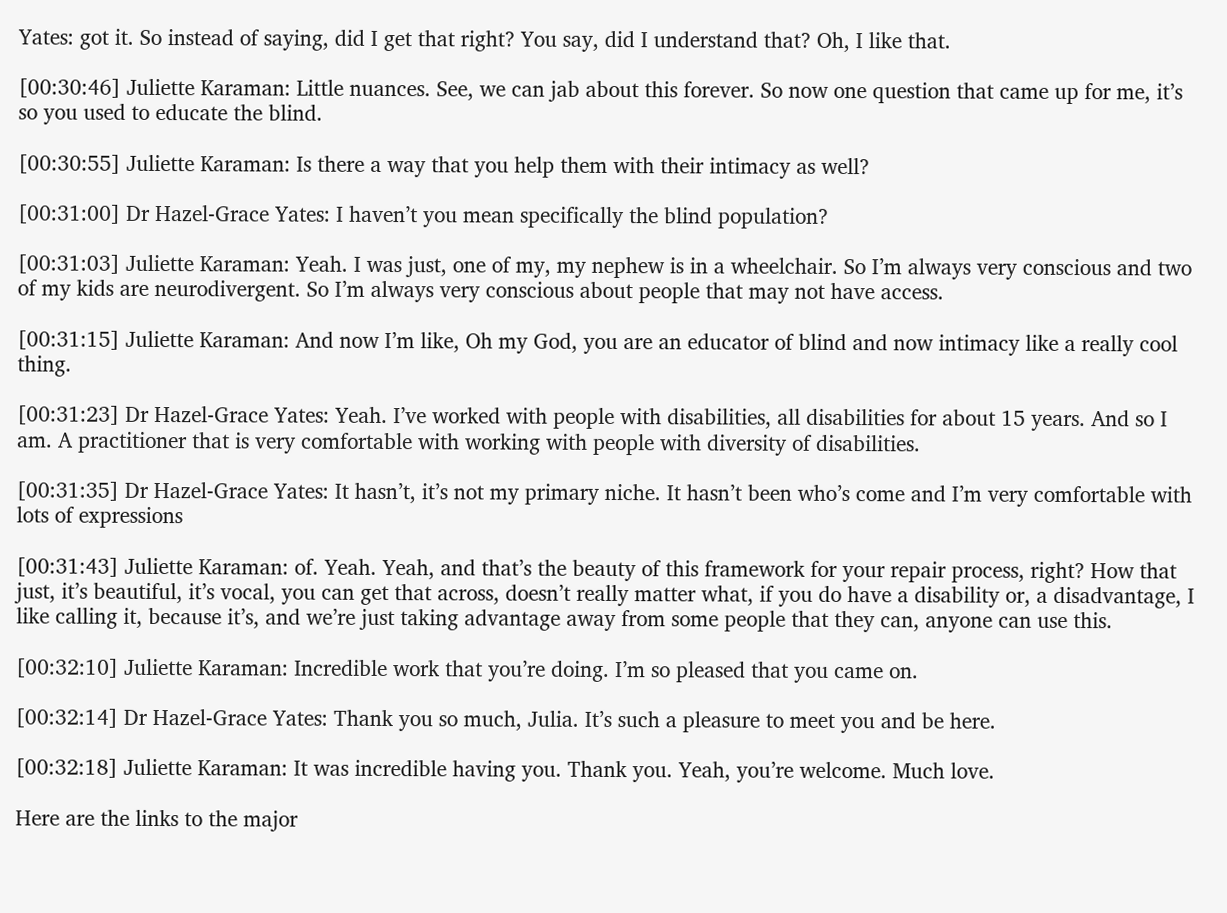Yates: got it. So instead of saying, did I get that right? You say, did I understand that? Oh, I like that.

[00:30:46] Juliette Karaman: Little nuances. See, we can jab about this forever. So now one question that came up for me, it’s so you used to educate the blind.

[00:30:55] Juliette Karaman: Is there a way that you help them with their intimacy as well?

[00:31:00] Dr Hazel-Grace Yates: I haven’t you mean specifically the blind population?

[00:31:03] Juliette Karaman: Yeah. I was just, one of my, my nephew is in a wheelchair. So I’m always very conscious and two of my kids are neurodivergent. So I’m always very conscious about people that may not have access.

[00:31:15] Juliette Karaman: And now I’m like, Oh my God, you are an educator of blind and now intimacy like a really cool thing.

[00:31:23] Dr Hazel-Grace Yates: Yeah. I’ve worked with people with disabilities, all disabilities for about 15 years. And so I am. A practitioner that is very comfortable with working with people with diversity of disabilities.

[00:31:35] Dr Hazel-Grace Yates: It hasn’t, it’s not my primary niche. It hasn’t been who’s come and I’m very comfortable with lots of expressions

[00:31:43] Juliette Karaman: of. Yeah. Yeah, and that’s the beauty of this framework for your repair process, right? How that just, it’s beautiful, it’s vocal, you can get that across, doesn’t really matter what, if you do have a disability or, a disadvantage, I like calling it, because it’s, and we’re just taking advantage away from some people that they can, anyone can use this.

[00:32:10] Juliette Karaman: Incredible work that you’re doing. I’m so pleased that you came on.

[00:32:14] Dr Hazel-Grace Yates: Thank you so much, Julia. It’s such a pleasure to meet you and be here.

[00:32:18] Juliette Karaman: It was incredible having you. Thank you. Yeah, you’re welcome. Much love.

Here are the links to the major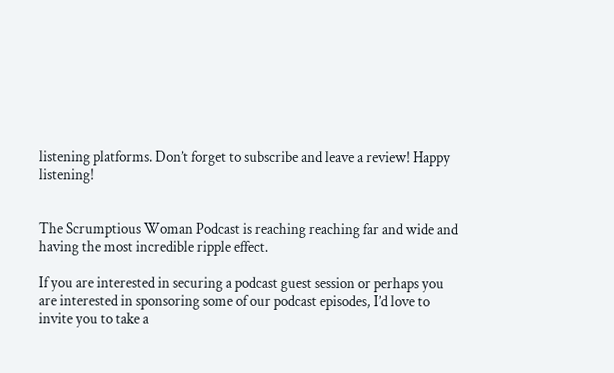listening platforms. Don’t forget to subscribe and leave a review! Happy listening!


The Scrumptious Woman Podcast is reaching reaching far and wide and having the most incredible ripple effect.

If you are interested in securing a podcast guest session or perhaps you are interested in sponsoring some of our podcast episodes, I’d love to invite you to take a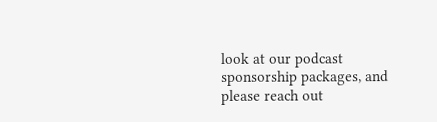look at our podcast sponsorship packages, and please reach out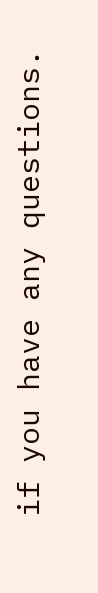if you have any questions.